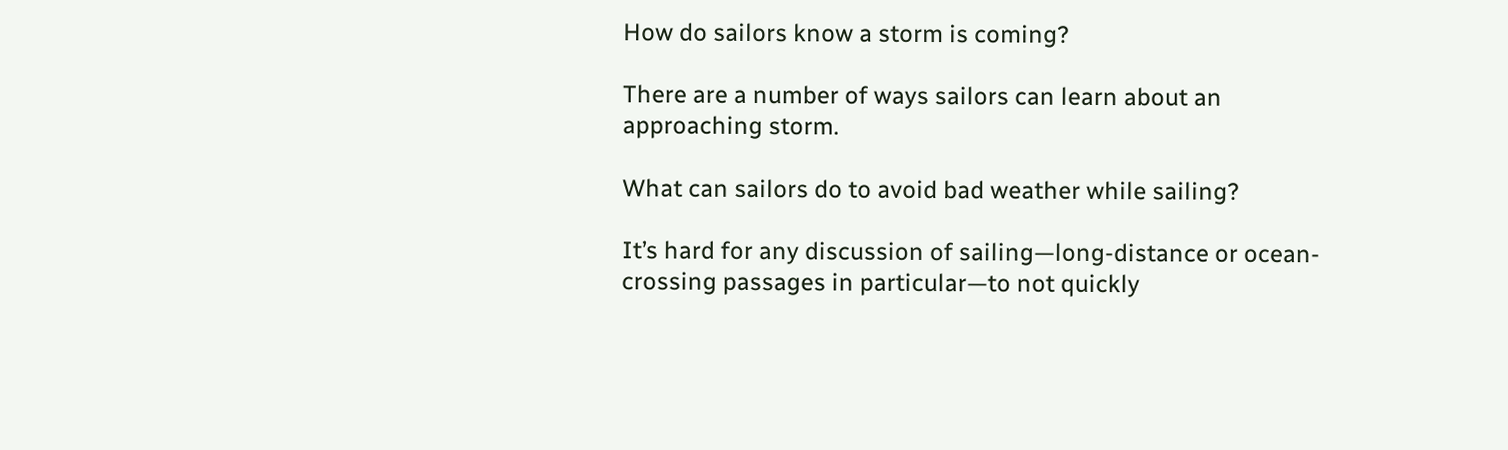How do sailors know a storm is coming?

There are a number of ways sailors can learn about an approaching storm.

What can sailors do to avoid bad weather while sailing?

It’s hard for any discussion of sailing—long-distance or ocean-crossing passages in particular—to not quickly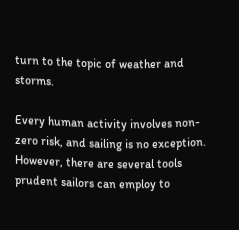turn to the topic of weather and storms.

Every human activity involves non-zero risk, and sailing is no exception. However, there are several tools prudent sailors can employ to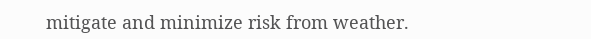mitigate and minimize risk from weather.